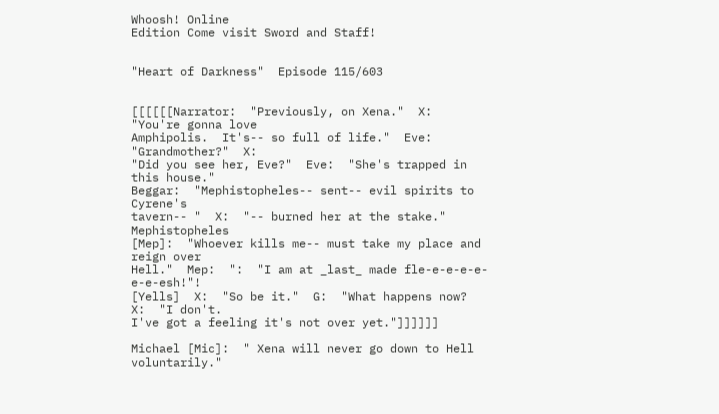Whoosh! Online
Edition Come visit Sword and Staff!


"Heart of Darkness"  Episode 115/603


[[[[[[Narrator:  "Previously, on Xena."  X:  "You're gonna love
Amphipolis.  It's-- so full of life."  Eve:  "Grandmother?"  X:
"Did you see her, Eve?"  Eve:  "She's trapped in this house."
Beggar:  "Mephistopheles-- sent-- evil spirits to Cyrene's
tavern-- "  X:  "-- burned her at the stake."  Mephistopheles
[Mep]:  "Whoever kills me-- must take my place and reign over
Hell."  Mep:  ":  "I am at _last_ made fle-e-e-e-e-e-e-esh!"!
[Yells]  X:  "So be it."  G:  "What happens now?  X:  "I don't.
I've got a feeling it's not over yet."]]]]]]

Michael [Mic]:  " Xena will never go down to Hell voluntarily."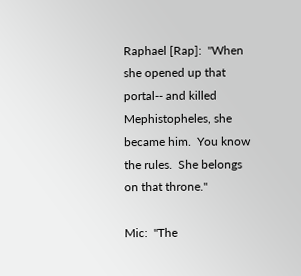Raphael [Rap]:  "When she opened up that portal-- and killed
Mephistopheles, she became him.  You know the rules.  She belongs
on that throne."

Mic:  "The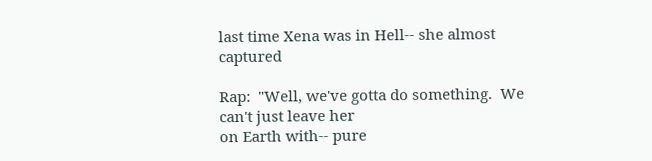last time Xena was in Hell-- she almost captured

Rap:  "Well, we've gotta do something.  We can't just leave her
on Earth with-- pure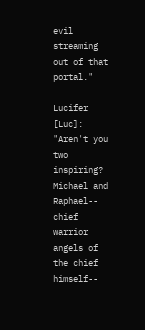evil streaming out of that portal."

Lucifer [Luc]:  "Aren't you two inspiring?  Michael and Raphael--
chief warrior angels of the chief himself--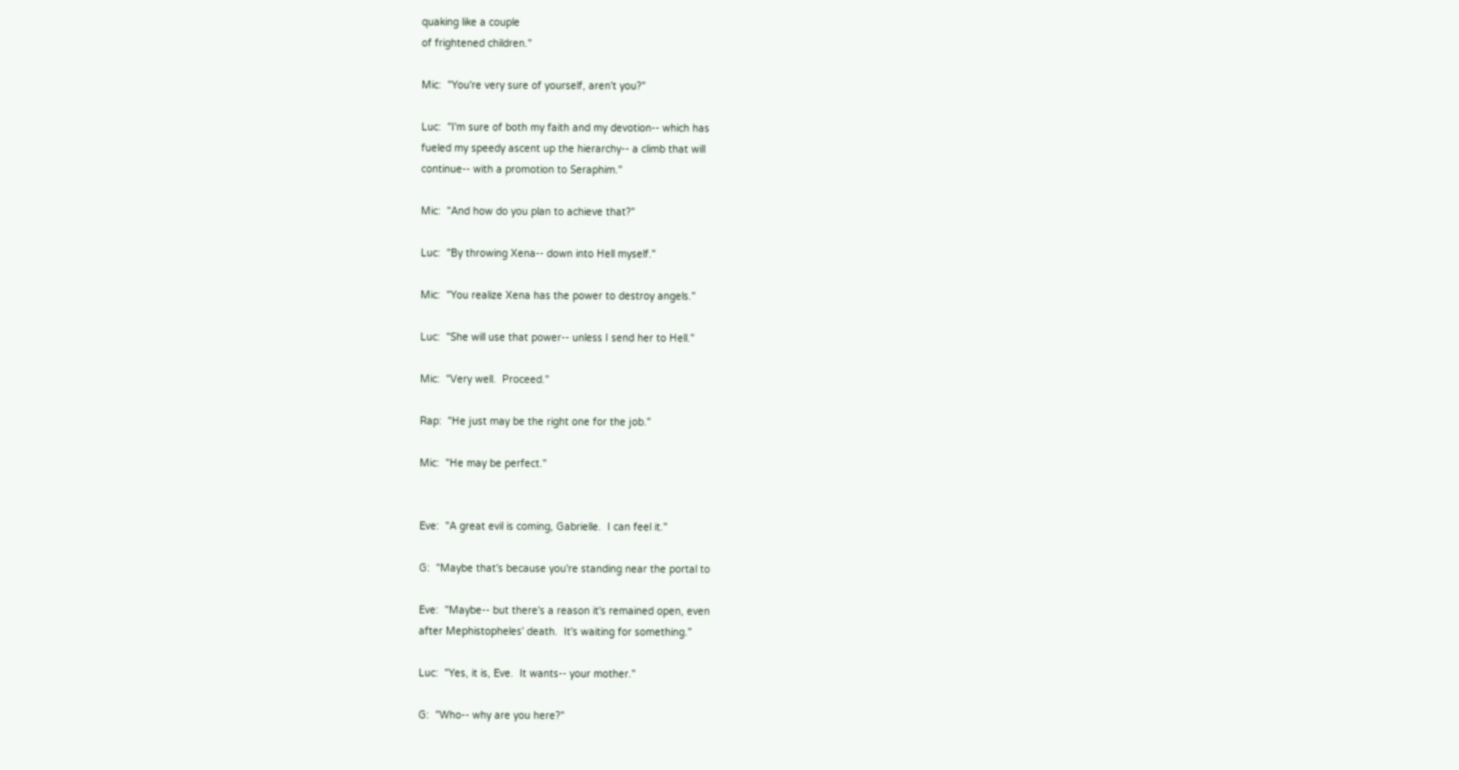quaking like a couple
of frightened children."

Mic:  "You're very sure of yourself, aren't you?"

Luc:  "I'm sure of both my faith and my devotion-- which has
fueled my speedy ascent up the hierarchy-- a climb that will
continue-- with a promotion to Seraphim."

Mic:  "And how do you plan to achieve that?"

Luc:  "By throwing Xena-- down into Hell myself."

Mic:  "You realize Xena has the power to destroy angels."

Luc:  "She will use that power-- unless I send her to Hell."

Mic:  "Very well.  Proceed."

Rap:  "He just may be the right one for the job."

Mic:  "He may be perfect."


Eve:  "A great evil is coming, Gabrielle.  I can feel it."

G:  "Maybe that's because you're standing near the portal to

Eve:  "Maybe-- but there's a reason it's remained open, even
after Mephistopheles' death.  It's waiting for something."

Luc:  "Yes, it is, Eve.  It wants-- your mother."

G:  "Who-- why are you here?"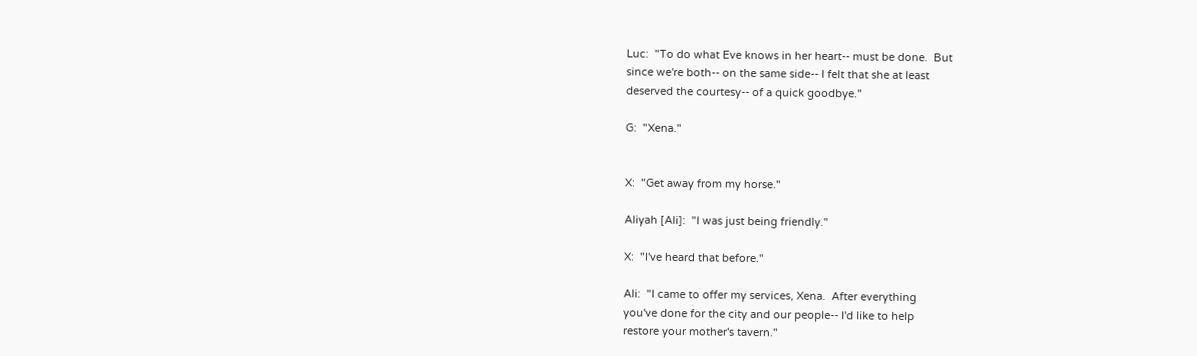Luc:  "To do what Eve knows in her heart-- must be done.  But
since we're both-- on the same side-- I felt that she at least
deserved the courtesy-- of a quick goodbye."

G:  "Xena."


X:  "Get away from my horse."

Aliyah [Ali]:  "I was just being friendly."

X:  "I've heard that before."

Ali:  "I came to offer my services, Xena.  After everything
you've done for the city and our people-- I'd like to help
restore your mother's tavern."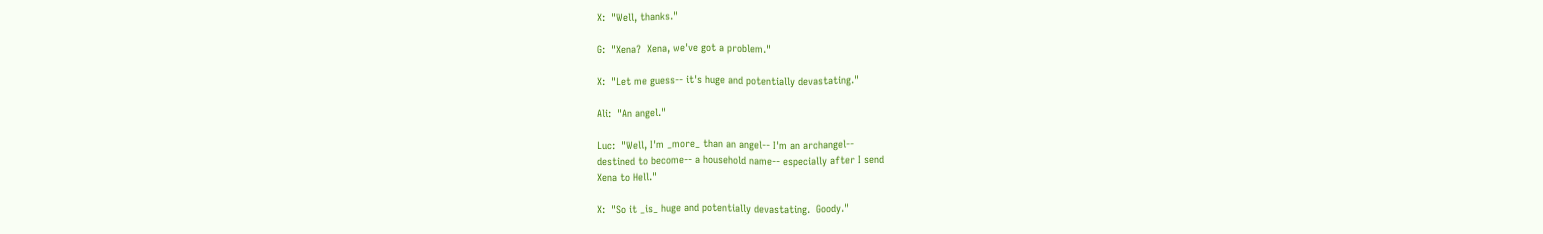X:  "Well, thanks."

G:  "Xena?  Xena, we've got a problem."

X:  "Let me guess-- it's huge and potentially devastating."

Ali:  "An angel."

Luc:  "Well, I'm _more_ than an angel-- I'm an archangel--
destined to become-- a household name-- especially after I send
Xena to Hell."

X:  "So it _is_ huge and potentially devastating.  Goody."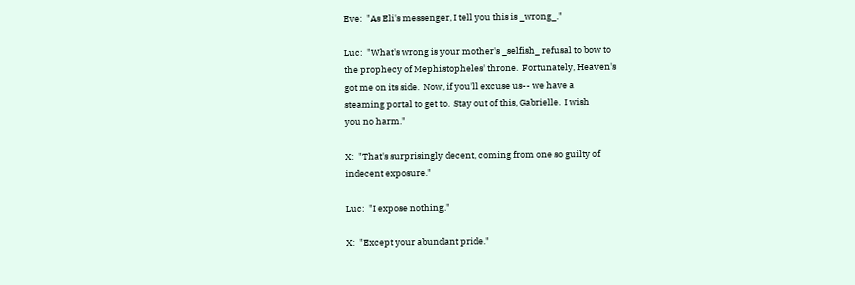Eve:  "As Eli's messenger, I tell you this is _wrong_."

Luc:  "What's wrong is your mother's _selfish_ refusal to bow to
the prophecy of Mephistopheles' throne.  Fortunately, Heaven's
got me on its side.  Now, if you'll excuse us-- we have a
steaming portal to get to.  Stay out of this, Gabrielle.  I wish
you no harm."

X:  "That's surprisingly decent, coming from one so guilty of
indecent exposure."

Luc:  "I expose nothing."

X:  "Except your abundant pride."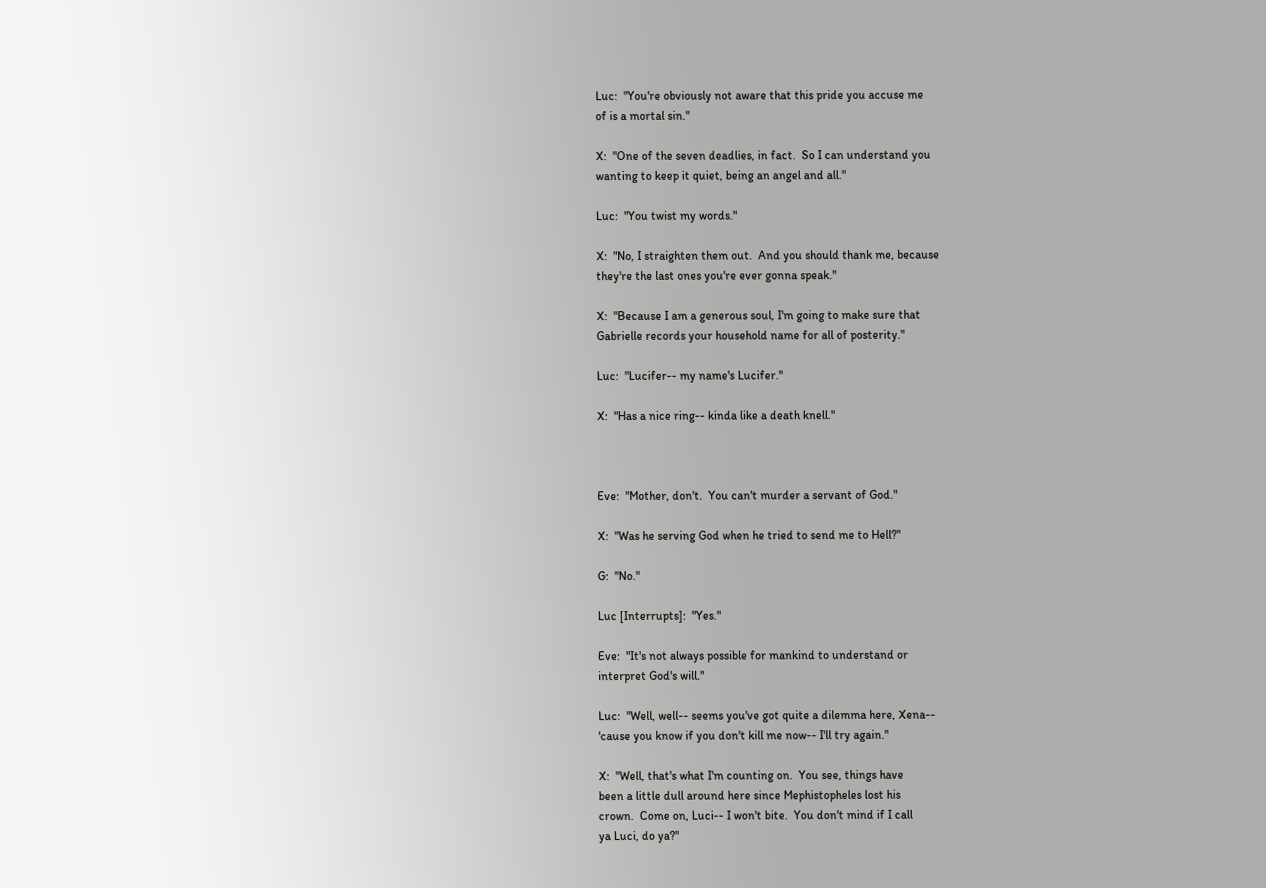Luc:  "You're obviously not aware that this pride you accuse me
of is a mortal sin."

X:  "One of the seven deadlies, in fact.  So I can understand you
wanting to keep it quiet, being an angel and all."

Luc:  "You twist my words."

X:  "No, I straighten them out.  And you should thank me, because
they're the last ones you're ever gonna speak."

X:  "Because I am a generous soul, I'm going to make sure that
Gabrielle records your household name for all of posterity."

Luc:  "Lucifer-- my name's Lucifer."

X:  "Has a nice ring-- kinda like a death knell."



Eve:  "Mother, don't.  You can't murder a servant of God."

X:  "Was he serving God when he tried to send me to Hell?"

G:  "No."

Luc [Interrupts]:  "Yes."

Eve:  "It's not always possible for mankind to understand or
interpret God's will."

Luc:  "Well, well-- seems you've got quite a dilemma here, Xena--
'cause you know if you don't kill me now-- I'll try again."

X:  "Well, that's what I'm counting on.  You see, things have
been a little dull around here since Mephistopheles lost his
crown.  Come on, Luci-- I won't bite.  You don't mind if I call
ya Luci, do ya?"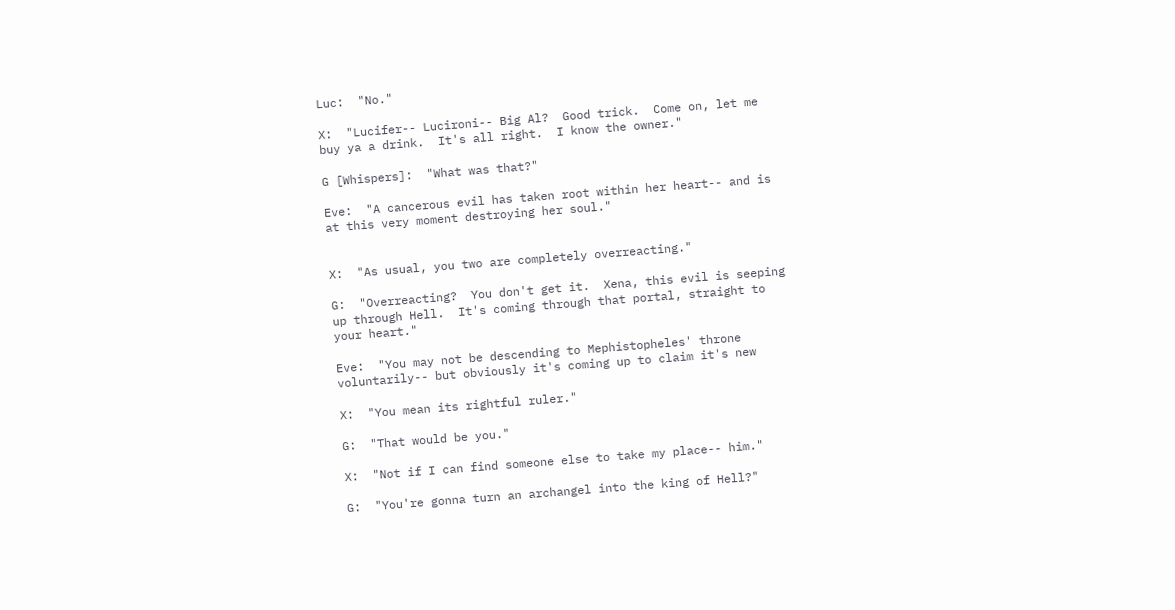Luc:  "No."

X:  "Lucifer-- Lucironi-- Big Al?  Good trick.  Come on, let me
buy ya a drink.  It's all right.  I know the owner."

G [Whispers]:  "What was that?"

Eve:  "A cancerous evil has taken root within her heart-- and is
at this very moment destroying her soul."


X:  "As usual, you two are completely overreacting."

G:  "Overreacting?  You don't get it.  Xena, this evil is seeping
up through Hell.  It's coming through that portal, straight to
your heart."

Eve:  "You may not be descending to Mephistopheles' throne
voluntarily-- but obviously it's coming up to claim it's new

X:  "You mean its rightful ruler."

G:  "That would be you."

X:  "Not if I can find someone else to take my place-- him."

G:  "You're gonna turn an archangel into the king of Hell?"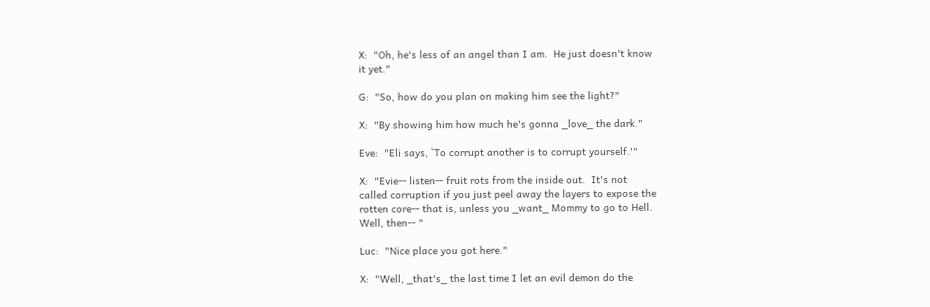X:  "Oh, he's less of an angel than I am.  He just doesn't know
it yet."

G:  "So, how do you plan on making him see the light?"

X:  "By showing him how much he's gonna _love_ the dark."

Eve:  "Eli says, `To corrupt another is to corrupt yourself.'"

X:  "Evie-- listen-- fruit rots from the inside out.  It's not
called corruption if you just peel away the layers to expose the
rotten core-- that is, unless you _want_ Mommy to go to Hell.
Well, then-- "

Luc:  "Nice place you got here."

X:  "Well, _that's_ the last time I let an evil demon do the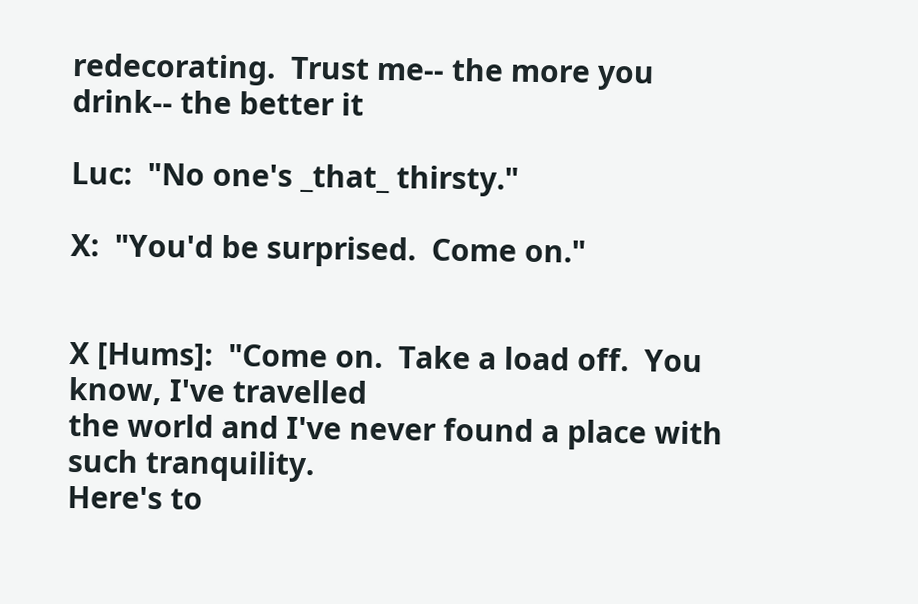redecorating.  Trust me-- the more you drink-- the better it

Luc:  "No one's _that_ thirsty."

X:  "You'd be surprised.  Come on."


X [Hums]:  "Come on.  Take a load off.  You know, I've travelled
the world and I've never found a place with such tranquility.
Here's to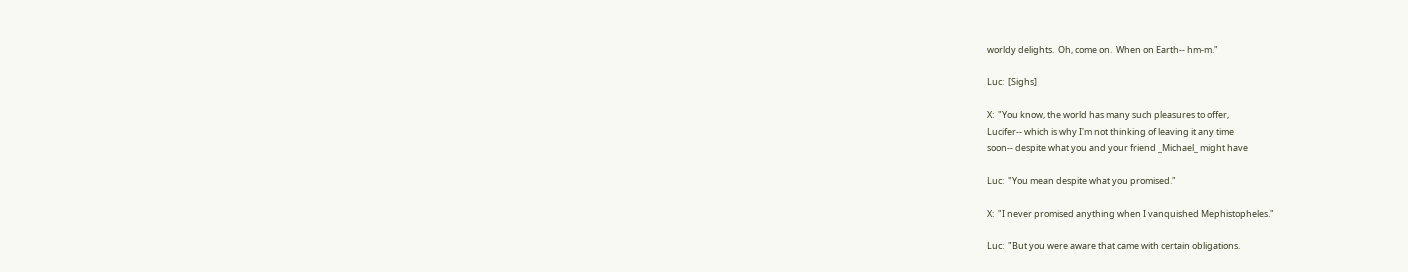worldy delights.  Oh, come on.  When on Earth-- hm-m."

Luc:  [Sighs]

X:  "You know, the world has many such pleasures to offer,
Lucifer-- which is why I'm not thinking of leaving it any time
soon-- despite what you and your friend _Michael_ might have

Luc:  "You mean despite what you promised."

X:  "I never promised anything when I vanquished Mephistopheles."

Luc:  "But you were aware that came with certain obligations.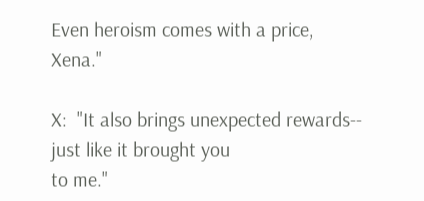Even heroism comes with a price, Xena."

X:  "It also brings unexpected rewards-- just like it brought you
to me."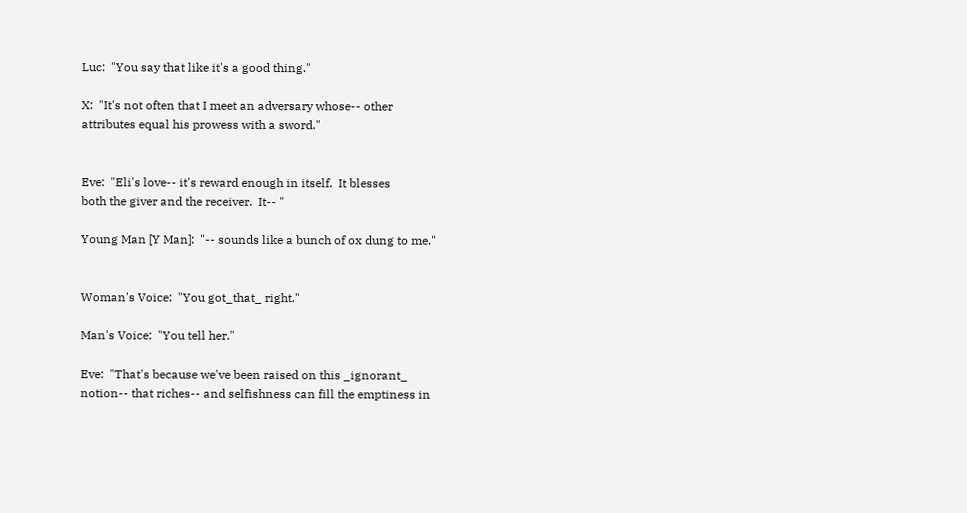Luc:  "You say that like it's a good thing."

X:  "It's not often that I meet an adversary whose-- other
attributes equal his prowess with a sword."


Eve:  "Eli's love-- it's reward enough in itself.  It blesses
both the giver and the receiver.  It-- "

Young Man [Y Man]:  "-- sounds like a bunch of ox dung to me."


Woman's Voice:  "You got_that_ right."

Man's Voice:  "You tell her."

Eve:  "That's because we've been raised on this _ignorant_
notion-- that riches-- and selfishness can fill the emptiness in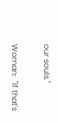our souls."

Woman:  "If that's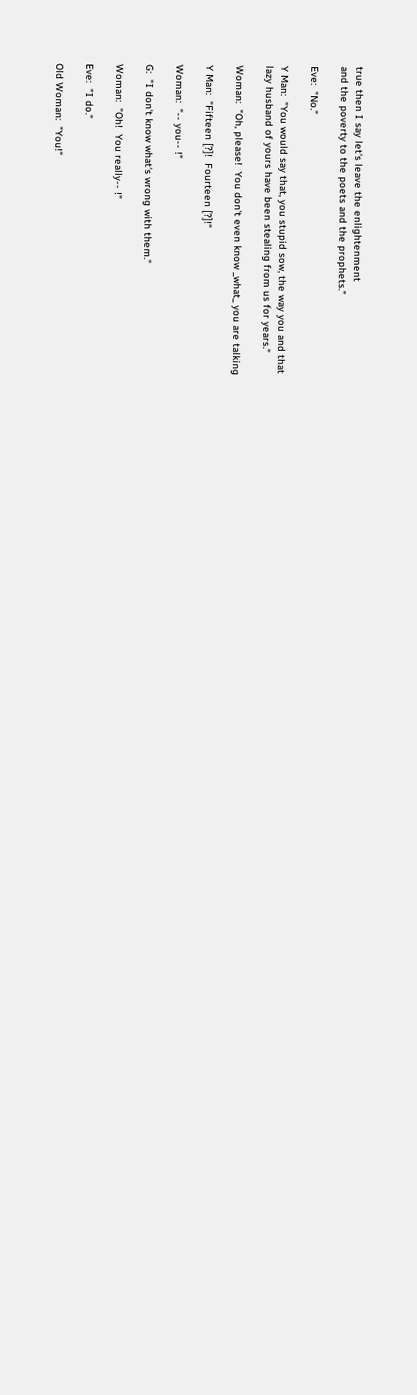true then I say let's leave the enlightenment
and the poverty to the poets and the prophets."

Eve:  "No."

Y Man:  "You would say that, you stupid sow, the way you and that
lazy husband of yours have been stealing from us for years."

Woman:  "Oh, please!  You don't even know _what_ you are talking

Y Man:  "Fifteen [?]!  Fourteen [?]!"

Woman:  "-- you-- !"

G:  "I don't know what's wrong with them."

Woman:  "Oh!  You really-- !"

Eve:  "I do."

Old Woman:  "You!"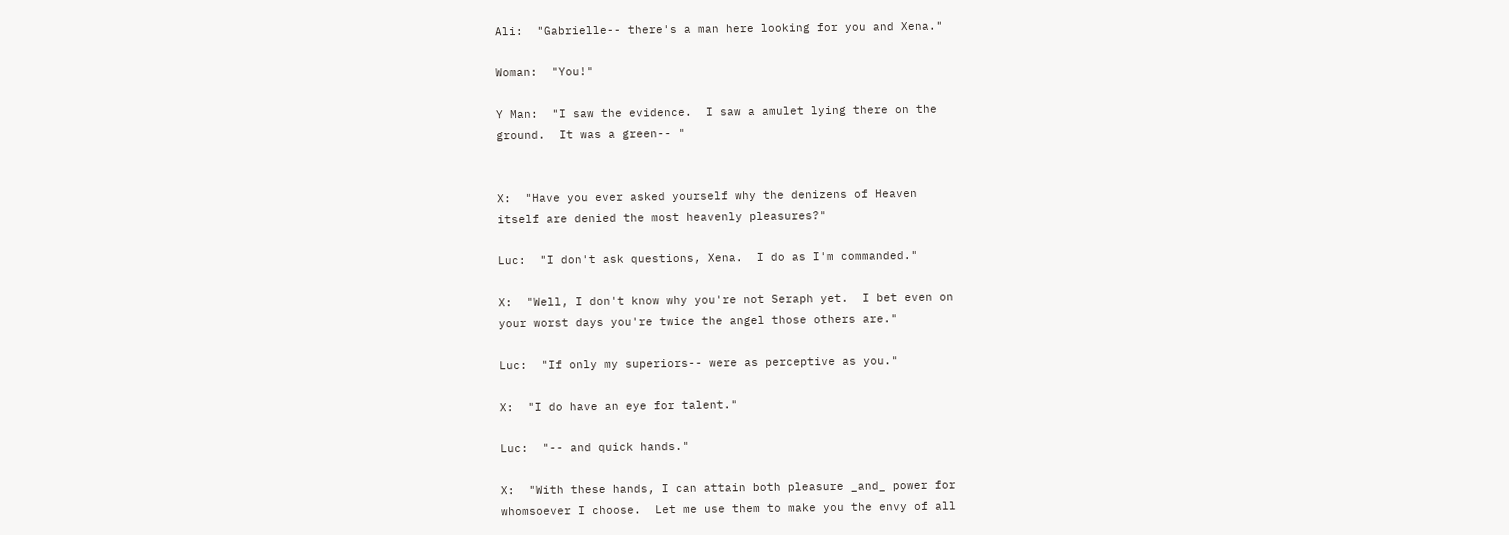Ali:  "Gabrielle-- there's a man here looking for you and Xena."

Woman:  "You!"

Y Man:  "I saw the evidence.  I saw a amulet lying there on the
ground.  It was a green-- "


X:  "Have you ever asked yourself why the denizens of Heaven
itself are denied the most heavenly pleasures?"

Luc:  "I don't ask questions, Xena.  I do as I'm commanded."

X:  "Well, I don't know why you're not Seraph yet.  I bet even on
your worst days you're twice the angel those others are."

Luc:  "If only my superiors-- were as perceptive as you."

X:  "I do have an eye for talent."

Luc:  "-- and quick hands."

X:  "With these hands, I can attain both pleasure _and_ power for
whomsoever I choose.  Let me use them to make you the envy of all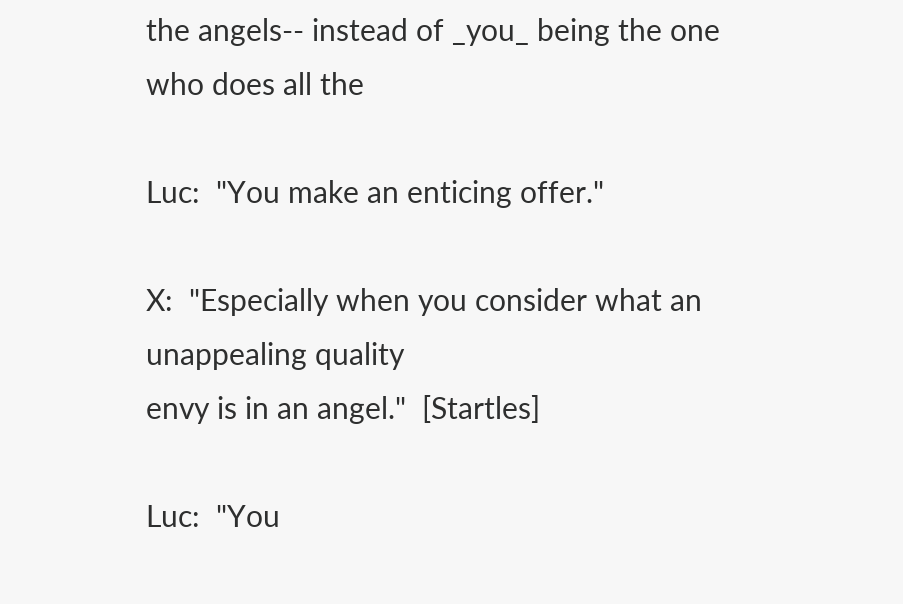the angels-- instead of _you_ being the one who does all the

Luc:  "You make an enticing offer."

X:  "Especially when you consider what an unappealing quality
envy is in an angel."  [Startles]

Luc:  "You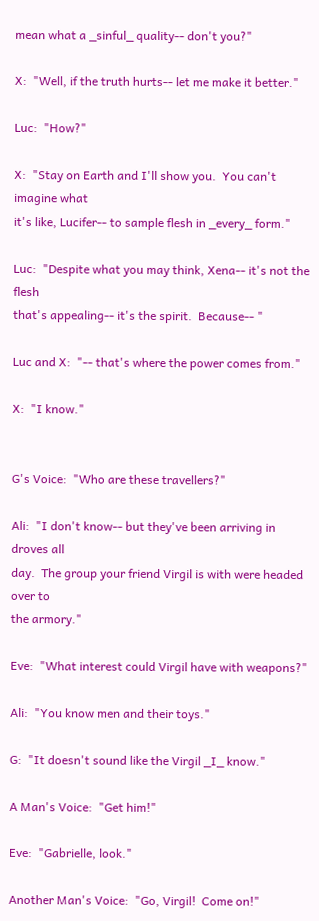mean what a _sinful_ quality-- don't you?"

X:  "Well, if the truth hurts-- let me make it better."

Luc:  "How?"

X:  "Stay on Earth and I'll show you.  You can't imagine what
it's like, Lucifer-- to sample flesh in _every_ form."

Luc:  "Despite what you may think, Xena-- it's not the flesh
that's appealing-- it's the spirit.  Because-- "

Luc and X:  "-- that's where the power comes from."

X:  "I know."


G's Voice:  "Who are these travellers?"

Ali:  "I don't know-- but they've been arriving in droves all
day.  The group your friend Virgil is with were headed over to
the armory."

Eve:  "What interest could Virgil have with weapons?"

Ali:  "You know men and their toys."

G:  "It doesn't sound like the Virgil _I_ know."

A Man's Voice:  "Get him!"

Eve:  "Gabrielle, look."

Another Man's Voice:  "Go, Virgil!  Come on!"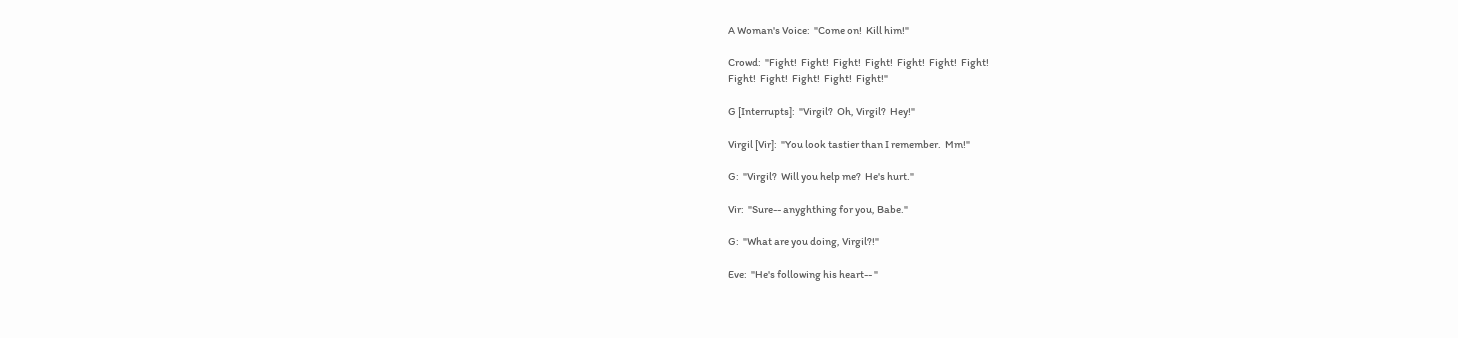A Woman's Voice:  "Come on!  Kill him!"

Crowd:  "Fight!  Fight!  Fight!  Fight!  Fight!  Fight!  Fight!
Fight!  Fight!  Fight!  Fight!  Fight!"

G [Interrupts]:  "Virgil?  Oh, Virgil?  Hey!"

Virgil [Vir]:  "You look tastier than I remember.  Mm!"

G:  "Virgil?  Will you help me?  He's hurt."

Vir:  "Sure-- anyghthing for you, Babe."

G:  "What are you doing, Virgil?!"

Eve:  "He's following his heart-- "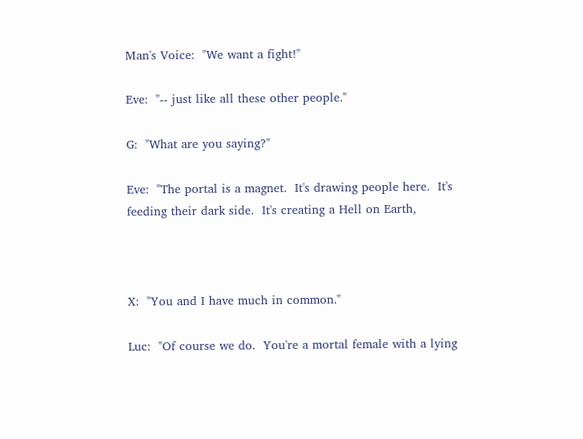Man's Voice:  "We want a fight!"

Eve:  "-- just like all these other people."

G:  "What are you saying?"

Eve:  "The portal is a magnet.  It's drawing people here.  It's
feeding their dark side.  It's creating a Hell on Earth,



X:  "You and I have much in common."

Luc:  "Of course we do.  You're a mortal female with a lying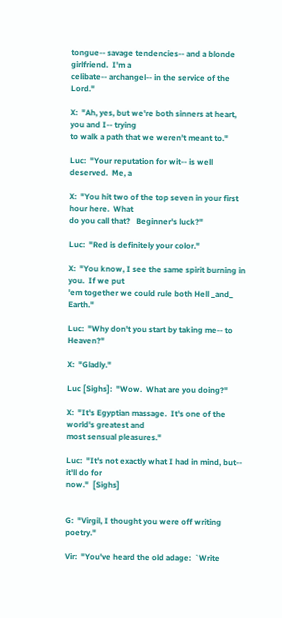tongue-- savage tendencies-- and a blonde girlfriend.  I'm a
celibate-- archangel-- in the service of the Lord."

X:  "Ah, yes, but we're both sinners at heart, you and I-- trying
to walk a path that we weren't meant to."

Luc:  "Your reputation for wit-- is well deserved.  Me, a

X:  "You hit two of the top seven in your first hour here.  What
do you call that?   Beginner's luck?"

Luc:  "Red is definitely your color."

X:  "You know, I see the same spirit burning in you.  If we put
'em together we could rule both Hell _and_ Earth."

Luc:  "Why don't you start by taking me-- to Heaven?"

X:  "Gladly."

Luc [Sighs]:  "Wow.  What are you doing?"

X:  "It's Egyptian massage.  It's one of the world's greatest and
most sensual pleasures."

Luc:  "It's not exactly what I had in mind, but-- it'll do for
now."  [Sighs]


G:  "Virgil, I thought you were off writing poetry."

Vir:  "You've heard the old adage:  `Write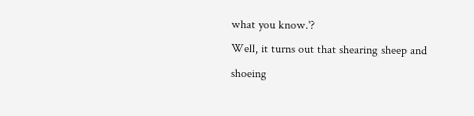what you know.'?
Well, it turns out that shearing sheep and shoeing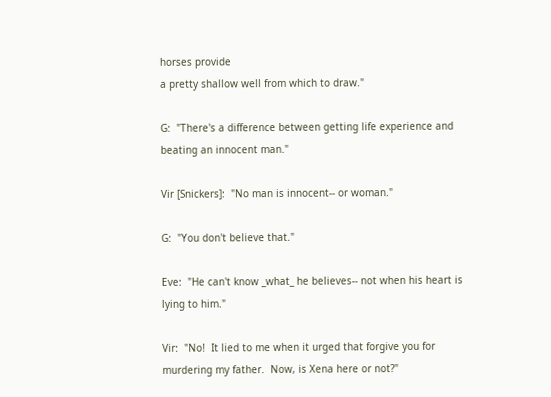horses provide
a pretty shallow well from which to draw."

G:  "There's a difference between getting life experience and
beating an innocent man."

Vir [Snickers]:  "No man is innocent-- or woman."

G:  "You don't believe that."

Eve:  "He can't know _what_ he believes-- not when his heart is
lying to him."

Vir:  "No!  It lied to me when it urged that forgive you for
murdering my father.  Now, is Xena here or not?"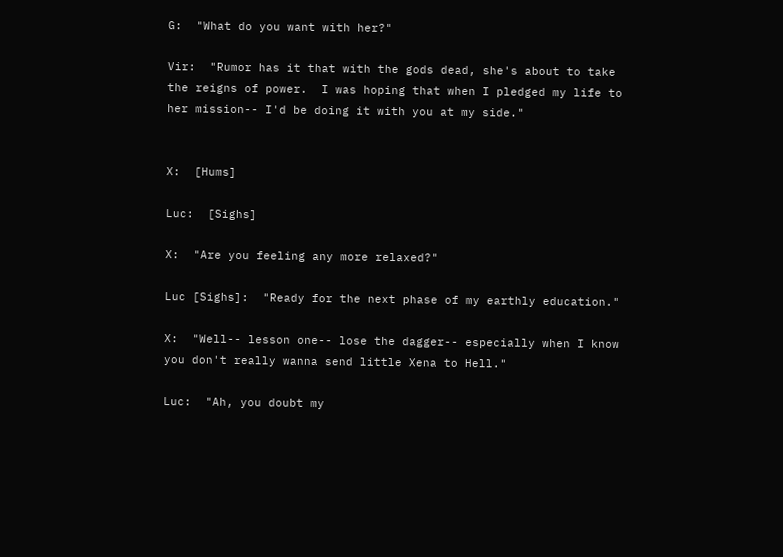G:  "What do you want with her?"

Vir:  "Rumor has it that with the gods dead, she's about to take
the reigns of power.  I was hoping that when I pledged my life to
her mission-- I'd be doing it with you at my side."


X:  [Hums]

Luc:  [Sighs]

X:  "Are you feeling any more relaxed?"

Luc [Sighs]:  "Ready for the next phase of my earthly education."

X:  "Well-- lesson one-- lose the dagger-- especially when I know
you don't really wanna send little Xena to Hell."

Luc:  "Ah, you doubt my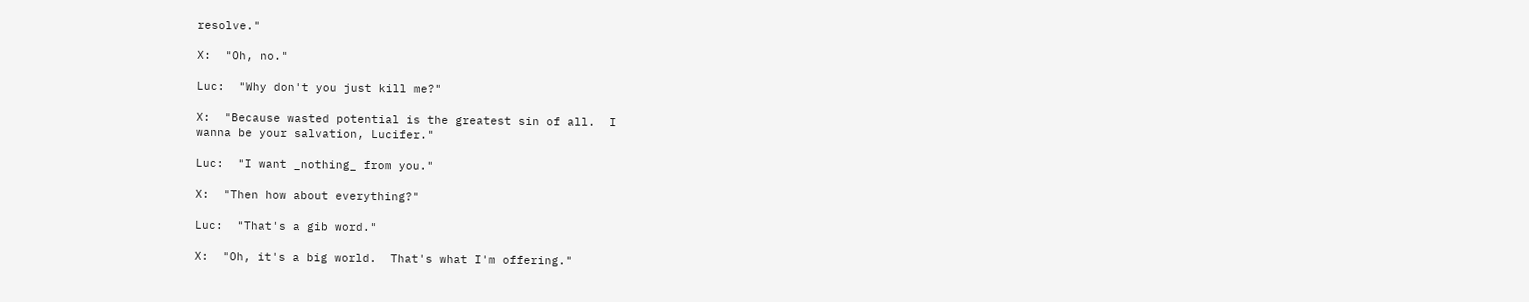resolve."

X:  "Oh, no."

Luc:  "Why don't you just kill me?"

X:  "Because wasted potential is the greatest sin of all.  I
wanna be your salvation, Lucifer."

Luc:  "I want _nothing_ from you."

X:  "Then how about everything?"

Luc:  "That's a gib word."

X:  "Oh, it's a big world.  That's what I'm offering."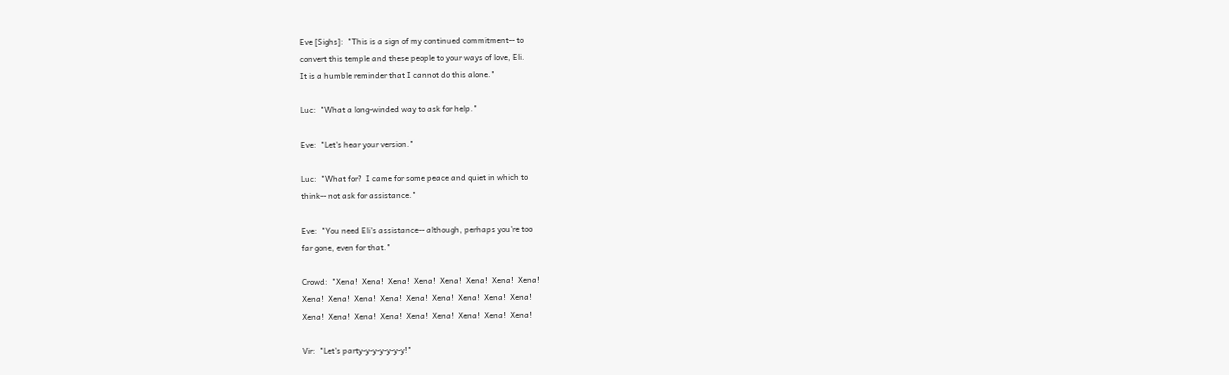Eve [Sighs]:  "This is a sign of my continued commitment-- to
convert this temple and these people to your ways of love, Eli.
It is a humble reminder that I cannot do this alone."

Luc:  "What a long-winded way to ask for help."

Eve:  "Let's hear your version."

Luc:  "What for?  I came for some peace and quiet in which to
think-- not ask for assistance."

Eve:  "You need Eli's assistance-- although, perhaps you're too
far gone, even for that."

Crowd:  "Xena!  Xena!  Xena!  Xena!  Xena!  Xena!  Xena!  Xena!
Xena!  Xena!  Xena!  Xena!  Xena!  Xena!  Xena!  Xena!  Xena!
Xena!  Xena!  Xena!  Xena!  Xena!  Xena!  Xena!  Xena!  Xena!

Vir:  "Let's party-y-y-y-y-y-y!"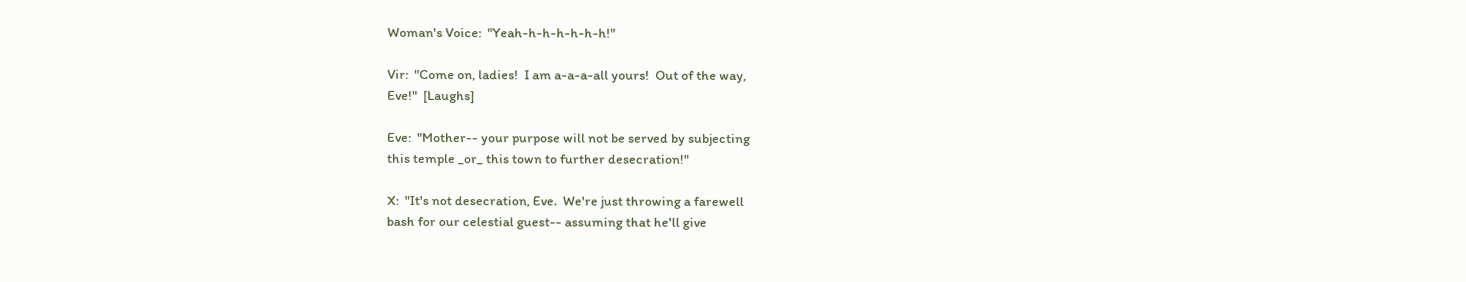Woman's Voice:  "Yeah-h-h-h-h-h-h!"

Vir:  "Come on, ladies!  I am a-a-a-all yours!  Out of the way,
Eve!"  [Laughs]

Eve:  "Mother-- your purpose will not be served by subjecting
this temple _or_ this town to further desecration!"

X:  "It's not desecration, Eve.  We're just throwing a farewell
bash for our celestial guest-- assuming that he'll give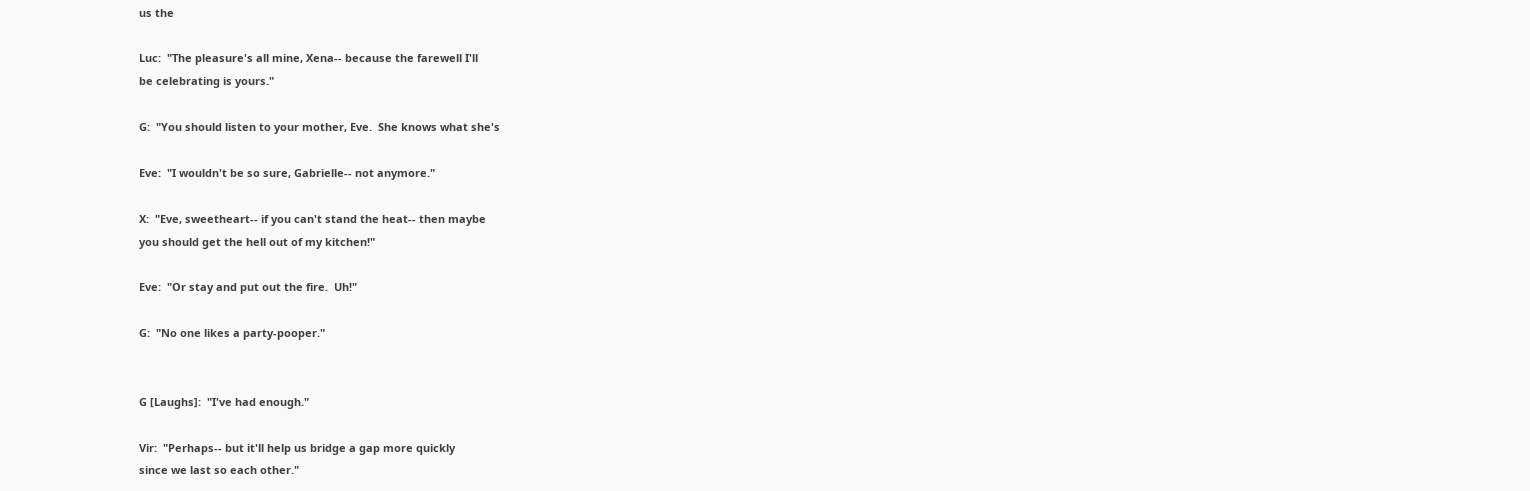us the

Luc:  "The pleasure's all mine, Xena-- because the farewell I'll
be celebrating is yours."

G:  "You should listen to your mother, Eve.  She knows what she's

Eve:  "I wouldn't be so sure, Gabrielle-- not anymore."

X:  "Eve, sweetheart-- if you can't stand the heat-- then maybe
you should get the hell out of my kitchen!"

Eve:  "Or stay and put out the fire.  Uh!"

G:  "No one likes a party-pooper."


G [Laughs]:  "I've had enough."

Vir:  "Perhaps-- but it'll help us bridge a gap more quickly
since we last so each other."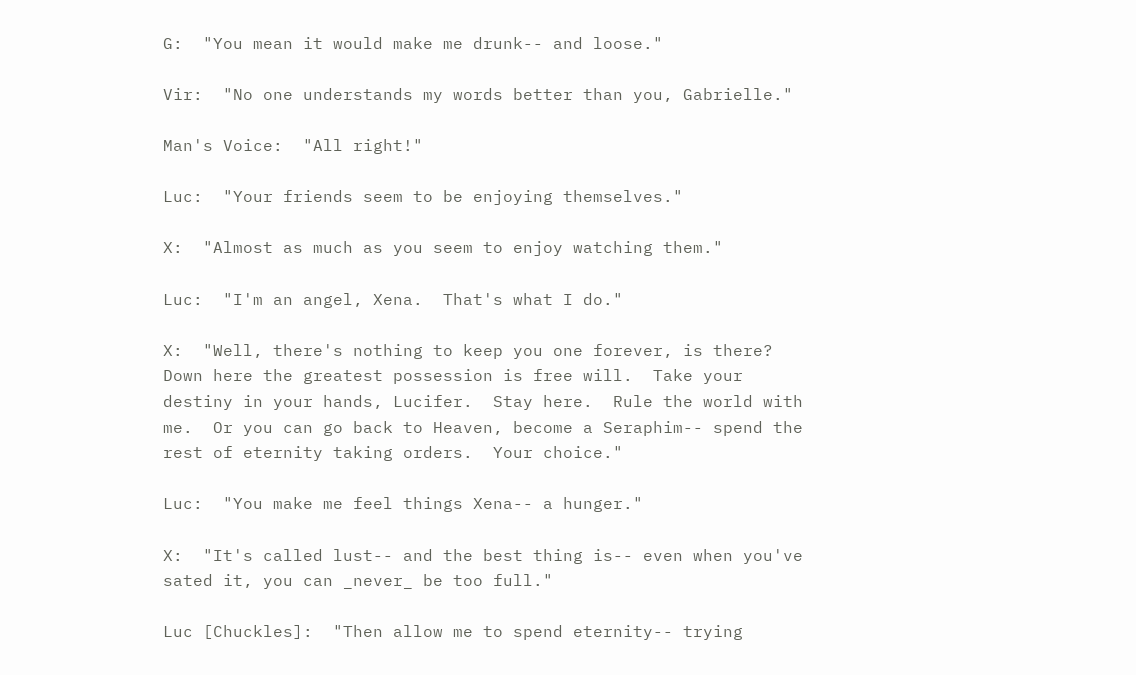G:  "You mean it would make me drunk-- and loose."

Vir:  "No one understands my words better than you, Gabrielle."

Man's Voice:  "All right!"

Luc:  "Your friends seem to be enjoying themselves."

X:  "Almost as much as you seem to enjoy watching them."

Luc:  "I'm an angel, Xena.  That's what I do."

X:  "Well, there's nothing to keep you one forever, is there?
Down here the greatest possession is free will.  Take your
destiny in your hands, Lucifer.  Stay here.  Rule the world with
me.  Or you can go back to Heaven, become a Seraphim-- spend the
rest of eternity taking orders.  Your choice."

Luc:  "You make me feel things Xena-- a hunger."

X:  "It's called lust-- and the best thing is-- even when you've
sated it, you can _never_ be too full."

Luc [Chuckles]:  "Then allow me to spend eternity-- trying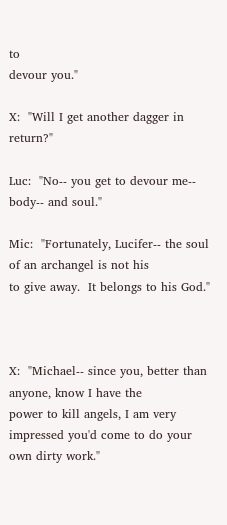to
devour you."

X:  "Will I get another dagger in return?"

Luc:  "No-- you get to devour me-- body-- and soul."

Mic:  "Fortunately, Lucifer-- the soul of an archangel is not his
to give away.  It belongs to his God."



X:  "Michael-- since you, better than anyone, know I have the
power to kill angels, I am very impressed you'd come to do your
own dirty work."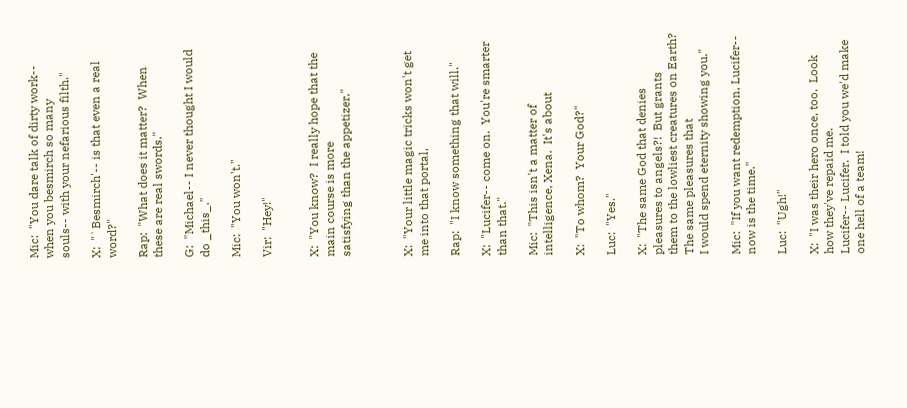Mic:  "You dare talk of dirty work-- when you besmirch so many
souls-- with your nefarious filth."

X:  "`Besmirch'-- is that even a real word?"

Rap:  "What does it matter?  When these are real swords."

G:  "Michael-- I never thought I would do _this_."

Mic:  "You won't."

Vir:  "Hey!"


X:  "You know?  I really hope that the main course is more
satisfying than the appetizer."



X:  "Your little magic tricks won't get me into that portal,

Rap:  "I know something that will."

X:  "Lucifer-- come on.  You're smarter than that."

Mic:  "This isn't a matter of intelligence, Xena.  It's about

X:  "To whom?  Your God?"

Luc:  "Yes."

X:  "The same God that denies pleasures to angels?!  But grants
them to the lowliest creatures on Earth?  The same pleasures that
I would spend eternity showing you."

Mic:  "If you want redemption, Lucifer-- now is the time."

Luc:  "Ugh!"

X:  "I was their hero once, too.  Look how they've repaid me.
Lucifer-- Lucifer.  I told you we'd make one hell of a team!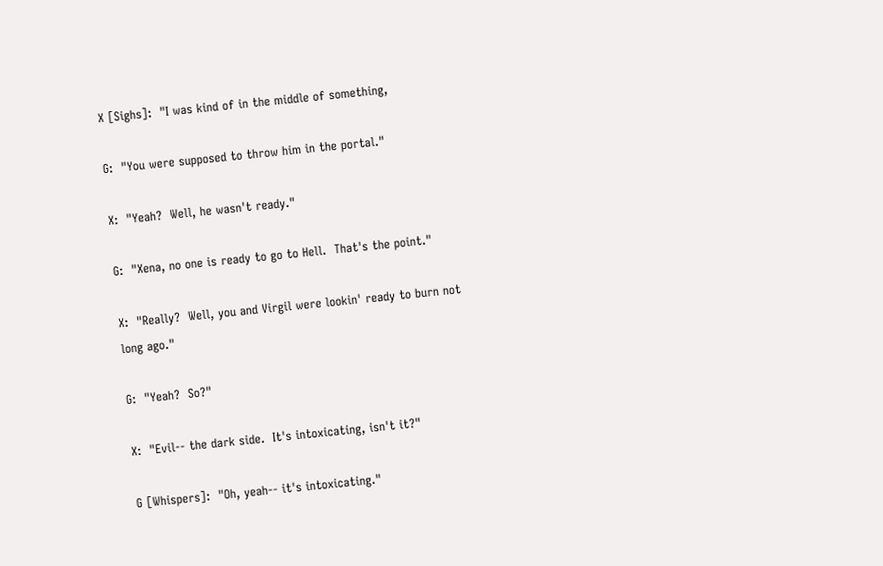X [Sighs]:  "I was kind of in the middle of something,

G:  "You were supposed to throw him in the portal."

X:  "Yeah?  Well, he wasn't ready."

G:  "Xena, no one is ready to go to Hell.  That's the point."

X:  "Really?  Well, you and Virgil were lookin' ready to burn not
long ago."

G:  "Yeah?  So?"

X:  "Evil-- the dark side.  It's intoxicating, isn't it?"

G [Whispers]:  "Oh, yeah-- it's intoxicating."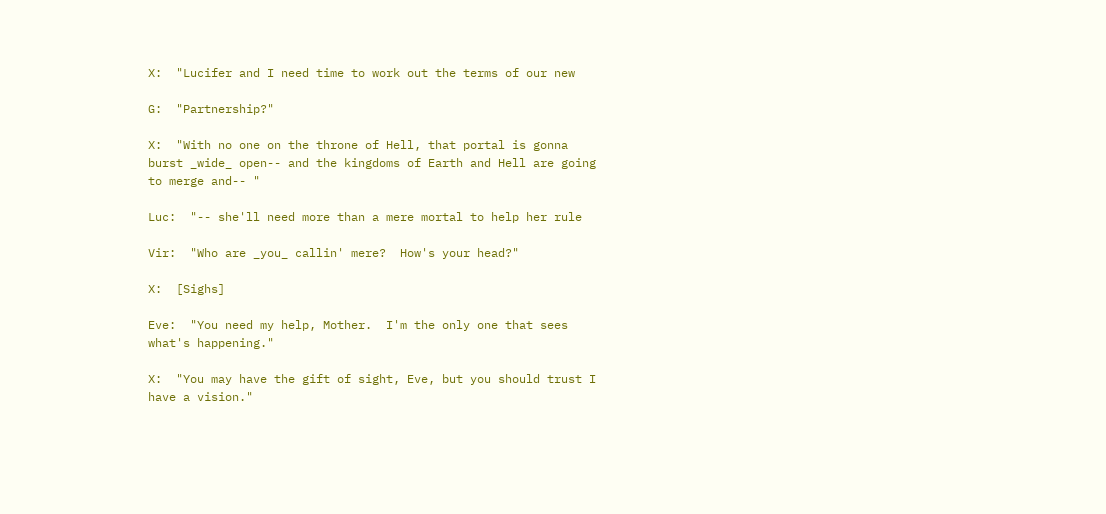X:  "Lucifer and I need time to work out the terms of our new

G:  "Partnership?"

X:  "With no one on the throne of Hell, that portal is gonna
burst _wide_ open-- and the kingdoms of Earth and Hell are going
to merge and-- "

Luc:  "-- she'll need more than a mere mortal to help her rule

Vir:  "Who are _you_ callin' mere?  How's your head?"

X:  [Sighs]

Eve:  "You need my help, Mother.  I'm the only one that sees
what's happening."

X:  "You may have the gift of sight, Eve, but you should trust I
have a vision."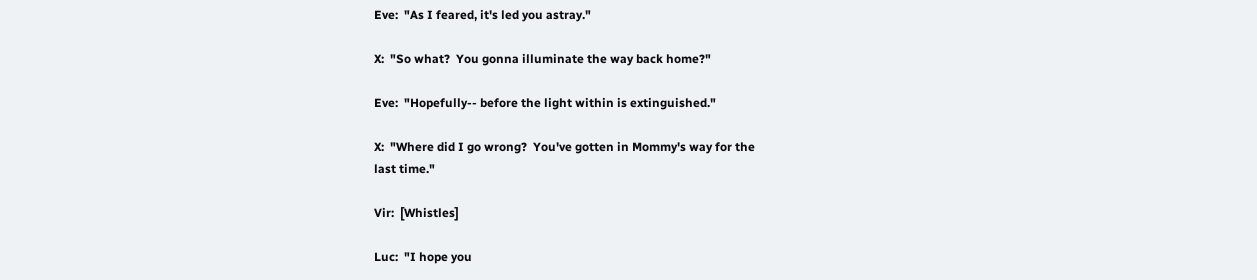Eve:  "As I feared, it's led you astray."

X:  "So what?  You gonna illuminate the way back home?"

Eve:  "Hopefully-- before the light within is extinguished."

X:  "Where did I go wrong?  You've gotten in Mommy's way for the
last time."

Vir:  [Whistles]

Luc:  "I hope you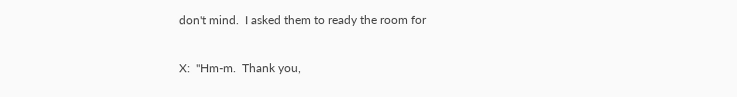don't mind.  I asked them to ready the room for

X:  "Hm-m.  Thank you,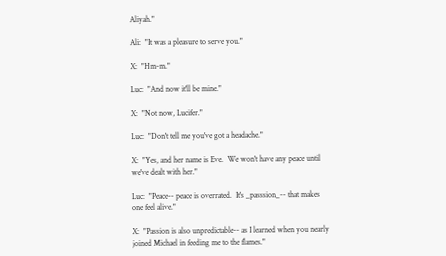Aliyah."

Ali:  "It was a pleasure to serve you."

X:  "Hm-m."

Luc:  "And now it'll be mine."

X:  "Not now, Lucifer."

Luc:  "Don't tell me you've got a headache."

X:  "Yes, and her name is Eve.  We won't have any peace until
we've dealt with her."

Luc:  "Peace-- peace is overrated.  It's _passsion_-- that makes
one feel alive."

X:  "Passion is also unpredictable-- as I learned when you nearly
joined Michael in feeding me to the flames."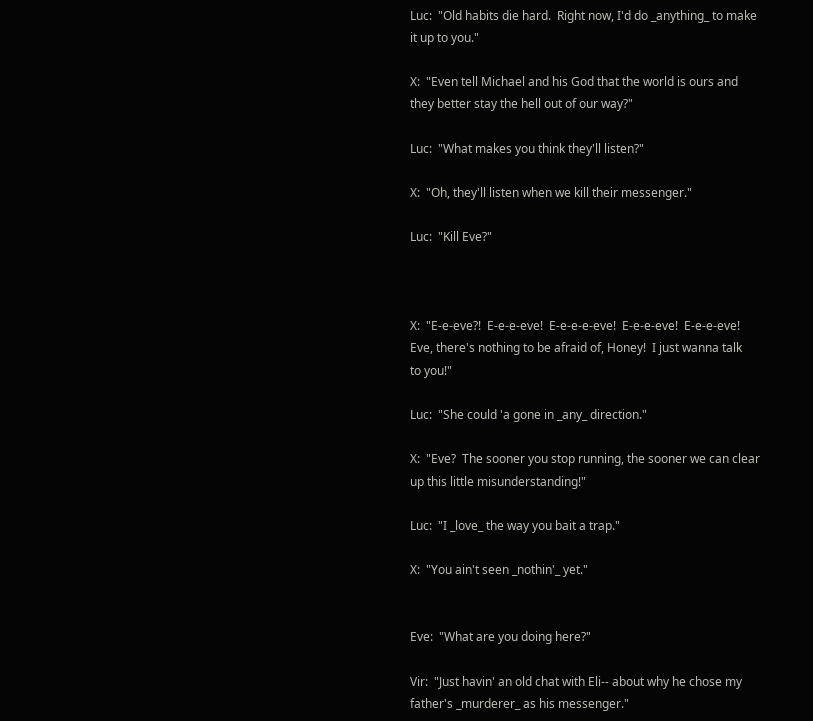Luc:  "Old habits die hard.  Right now, I'd do _anything_ to make
it up to you."

X:  "Even tell Michael and his God that the world is ours and
they better stay the hell out of our way?"

Luc:  "What makes you think they'll listen?"

X:  "Oh, they'll listen when we kill their messenger."

Luc:  "Kill Eve?"



X:  "E-e-eve?!  E-e-e-eve!  E-e-e-e-eve!  E-e-e-eve!  E-e-e-eve!
Eve, there's nothing to be afraid of, Honey!  I just wanna talk
to you!"

Luc:  "She could 'a gone in _any_ direction."

X:  "Eve?  The sooner you stop running, the sooner we can clear
up this little misunderstanding!"

Luc:  "I _love_ the way you bait a trap."

X:  "You ain't seen _nothin'_ yet."


Eve:  "What are you doing here?"

Vir:  "Just havin' an old chat with Eli-- about why he chose my
father's _murderer_ as his messenger."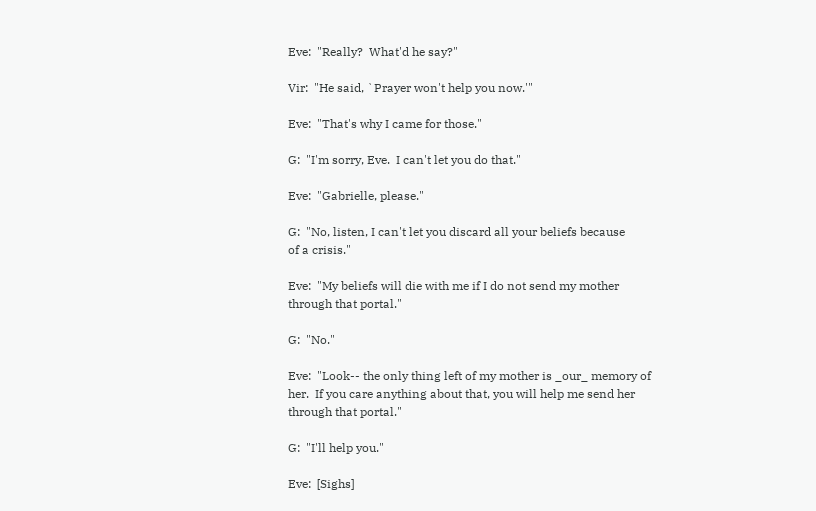Eve:  "Really?  What'd he say?"

Vir:  "He said, `Prayer won't help you now.'"

Eve:  "That's why I came for those."

G:  "I'm sorry, Eve.  I can't let you do that."

Eve:  "Gabrielle, please."

G:  "No, listen, I can't let you discard all your beliefs because
of a crisis."

Eve:  "My beliefs will die with me if I do not send my mother
through that portal."

G:  "No."

Eve:  "Look-- the only thing left of my mother is _our_ memory of
her.  If you care anything about that, you will help me send her
through that portal."

G:  "I'll help you."

Eve:  [Sighs]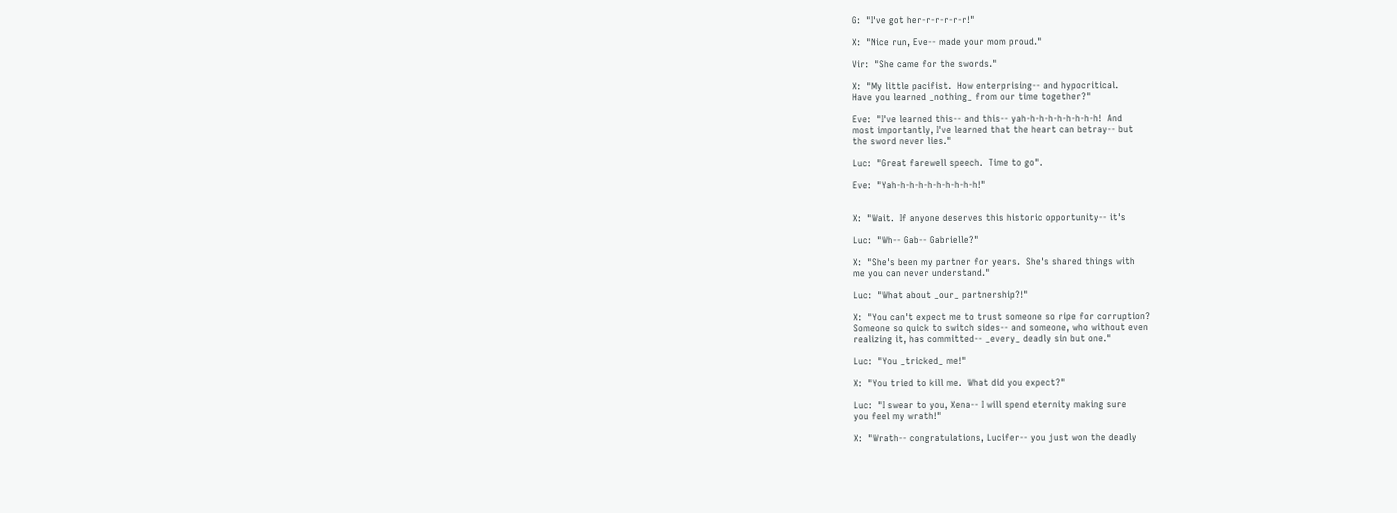G:  "I've got her-r-r-r-r-r!"

X:  "Nice run, Eve-- made your mom proud."

Vir:  "She came for the swords."

X:  "My little pacifist.  How enterprising-- and hypocritical.
Have you learned _nothing_ from our time together?"

Eve:  "I've learned this-- and this-- yah-h-h-h-h-h-h-h-h!  And
most importantly, I've learned that the heart can betray-- but
the sword never lies."

Luc:  "Great farewell speech.  Time to go".

Eve:  "Yah-h-h-h-h-h-h-h-h-h!"


X:  "Wait.  If anyone deserves this historic opportunity-- it's

Luc:  "Wh-- Gab-- Gabrielle?"

X:  "She's been my partner for years.  She's shared things with
me you can never understand."

Luc:  "What about _our_ partnership?!"

X:  "You can't expect me to trust someone so ripe for corruption?
Someone so quick to switch sides-- and someone, who without even
realizing it, has committed-- _every_ deadly sin but one."

Luc:  "You _tricked_ me!"

X:  "You tried to kill me.  What did you expect?"

Luc:  "I swear to you, Xena-- I will spend eternity making sure
you feel my wrath!"

X:  "Wrath-- congratulations, Lucifer-- you just won the deadly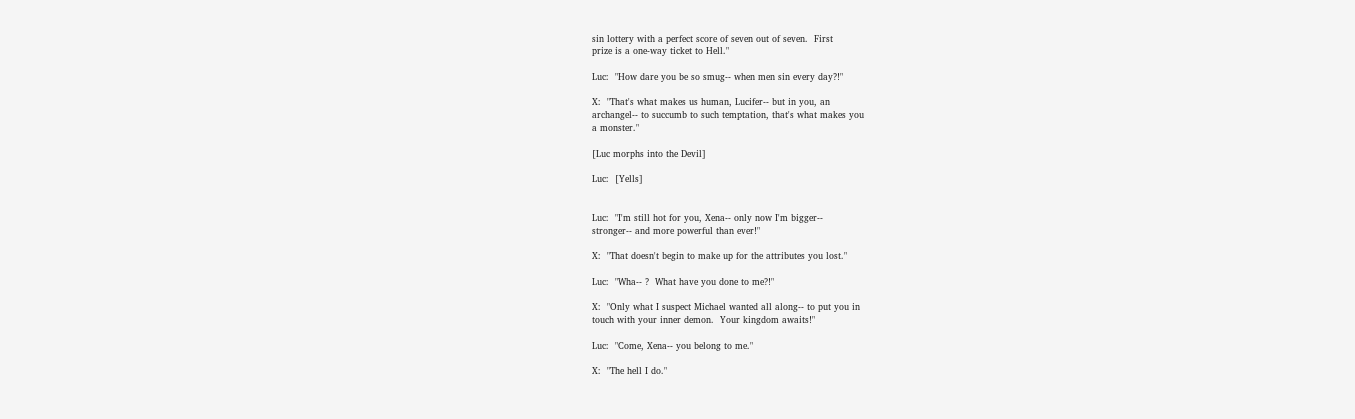sin lottery with a perfect score of seven out of seven.  First
prize is a one-way ticket to Hell."

Luc:  "How dare you be so smug-- when men sin every day?!"

X:  "That's what makes us human, Lucifer-- but in you, an
archangel-- to succumb to such temptation, that's what makes you
a monster."

[Luc morphs into the Devil]

Luc:  [Yells]


Luc:  "I'm still hot for you, Xena-- only now I'm bigger--
stronger-- and more powerful than ever!"

X:  "That doesn't begin to make up for the attributes you lost."

Luc:  "Wha-- ?  What have you done to me?!"

X:  "Only what I suspect Michael wanted all along-- to put you in
touch with your inner demon.  Your kingdom awaits!"

Luc:  "Come, Xena-- you belong to me."

X:  "The hell I do."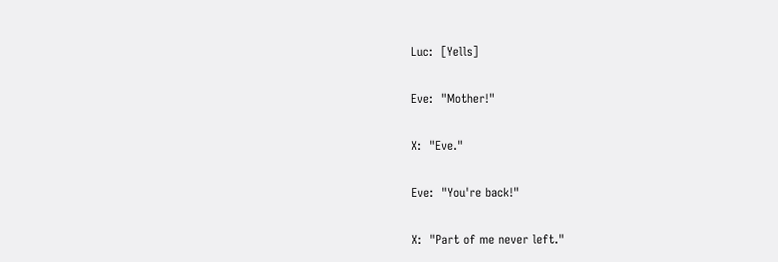Luc:  [Yells]

Eve:  "Mother!"

X:  "Eve."

Eve:  "You're back!"

X:  "Part of me never left."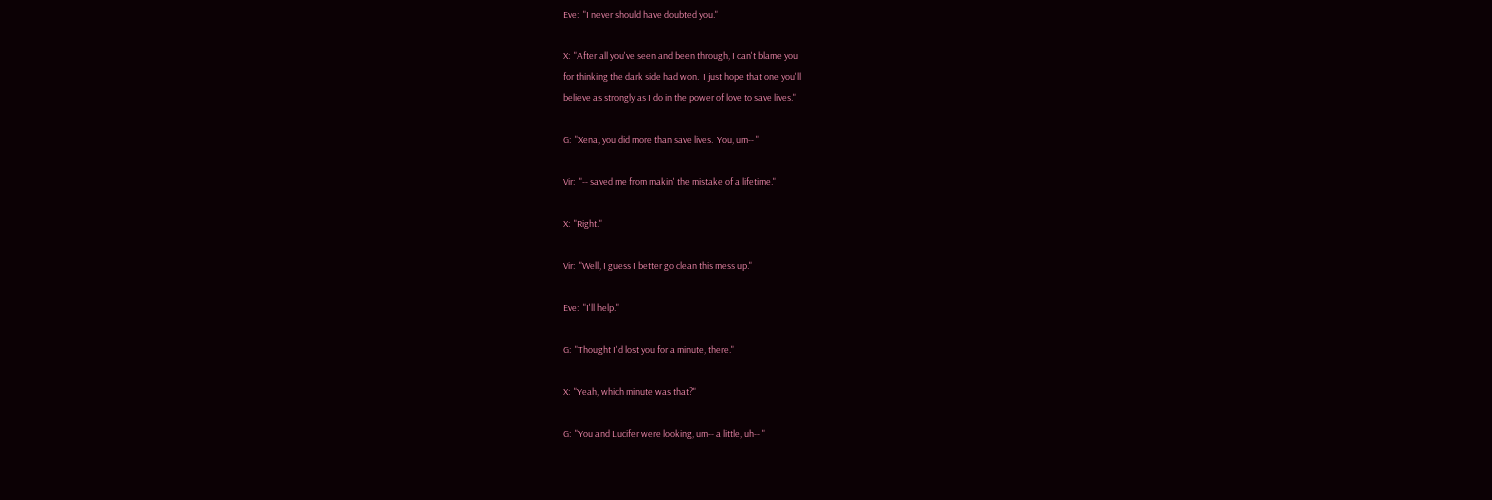Eve:  "I never should have doubted you."

X:  "After all you've seen and been through, I can't blame you
for thinking the dark side had won.  I just hope that one you'll
believe as strongly as I do in the power of love to save lives."

G:  "Xena, you did more than save lives.  You, um-- "

Vir:  "-- saved me from makin' the mistake of a lifetime."

X:  "Right."

Vir:  "Well, I guess I better go clean this mess up."

Eve:  "I'll help."

G:  "Thought I'd lost you for a minute, there."

X:  "Yeah, which minute was that?"

G:  "You and Lucifer were looking, um-- a little, uh-- "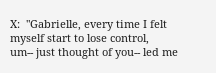X:  "Gabrielle, every time I felt myself start to lose control,
um-- just thought of you-- led me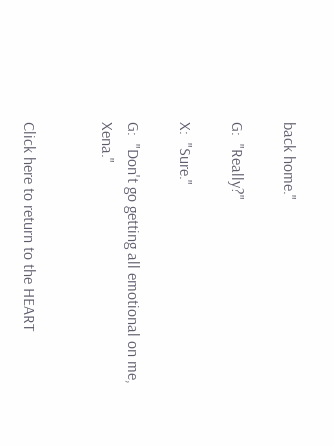back home."

G:  "Really?"

X:  "Sure."

G:  "Don't go getting all emotional on me, Xena."


Click here to return to the HEART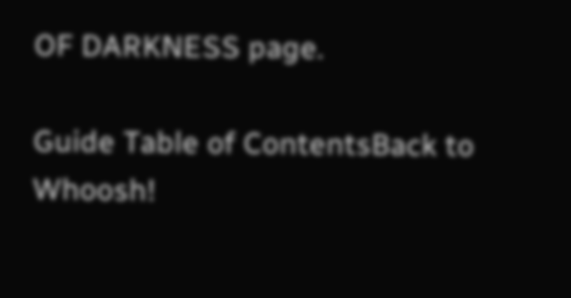OF DARKNESS page.

Guide Table of ContentsBack to Whoosh!